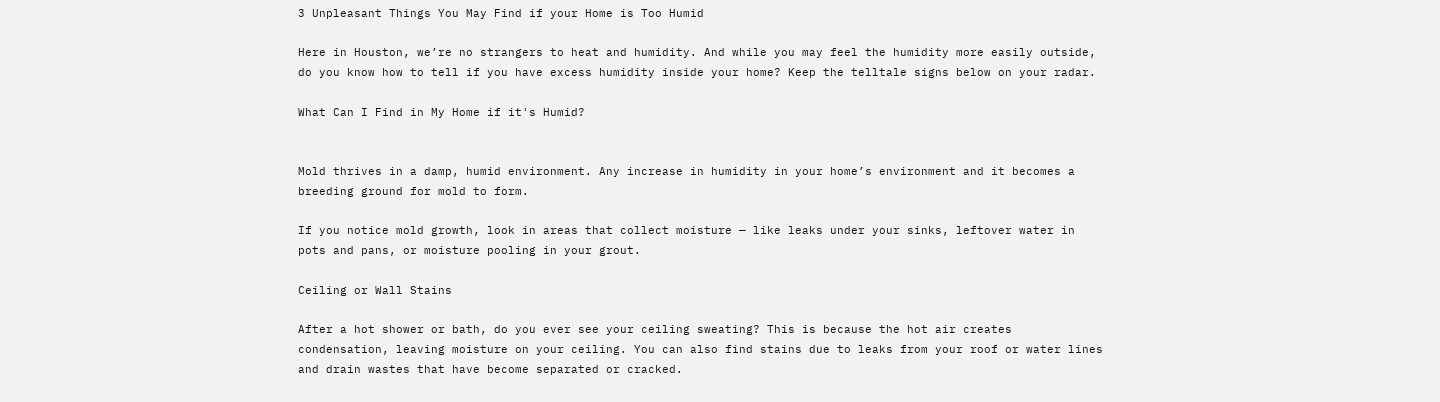3 Unpleasant Things You May Find if your Home is Too Humid

Here in Houston, we’re no strangers to heat and humidity. And while you may feel the humidity more easily outside, do you know how to tell if you have excess humidity inside your home? Keep the telltale signs below on your radar.

What Can I Find in My Home if it's Humid?


Mold thrives in a damp, humid environment. Any increase in humidity in your home’s environment and it becomes a breeding ground for mold to form.

If you notice mold growth, look in areas that collect moisture — like leaks under your sinks, leftover water in pots and pans, or moisture pooling in your grout.

Ceiling or Wall Stains

After a hot shower or bath, do you ever see your ceiling sweating? This is because the hot air creates condensation, leaving moisture on your ceiling. You can also find stains due to leaks from your roof or water lines and drain wastes that have become separated or cracked.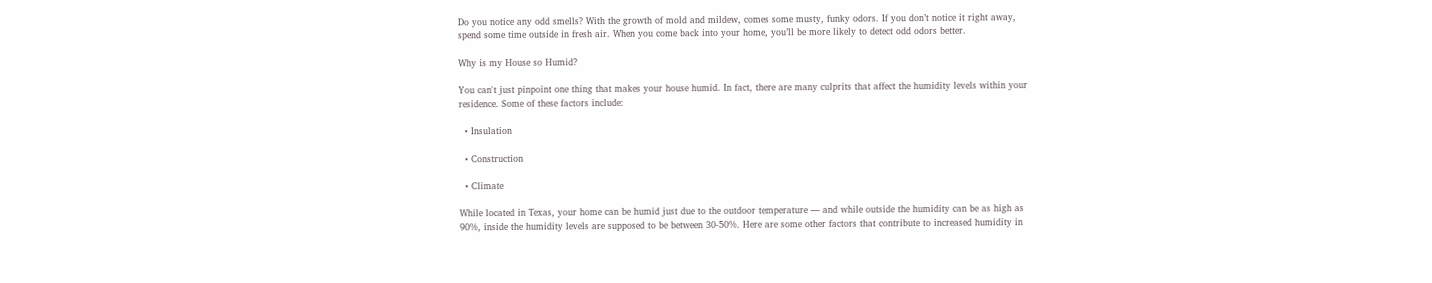Do you notice any odd smells? With the growth of mold and mildew, comes some musty, funky odors. If you don’t notice it right away, spend some time outside in fresh air. When you come back into your home, you’ll be more likely to detect odd odors better.

Why is my House so Humid?

You can't just pinpoint one thing that makes your house humid. In fact, there are many culprits that affect the humidity levels within your residence. Some of these factors include:

  • Insulation

  • Construction

  • Climate

While located in Texas, your home can be humid just due to the outdoor temperature — and while outside the humidity can be as high as 90%, inside the humidity levels are supposed to be between 30-50%. Here are some other factors that contribute to increased humidity in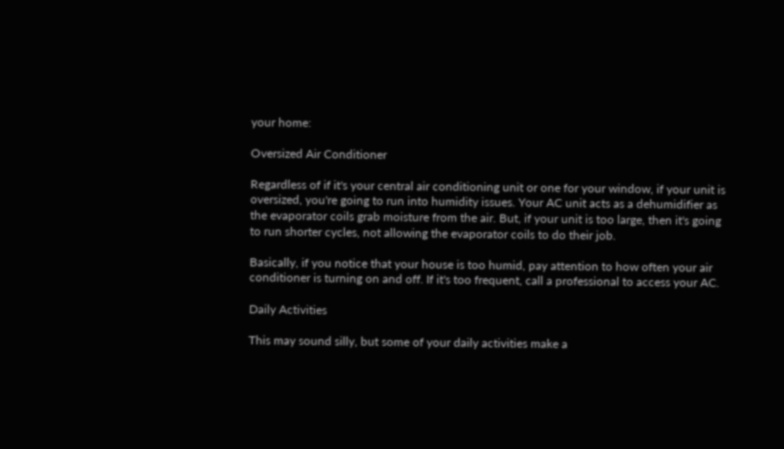your home:

Oversized Air Conditioner

Regardless of if it's your central air conditioning unit or one for your window, if your unit is oversized, you're going to run into humidity issues. Your AC unit acts as a dehumidifier as the evaporator coils grab moisture from the air. But, if your unit is too large, then it's going to run shorter cycles, not allowing the evaporator coils to do their job.

Basically, if you notice that your house is too humid, pay attention to how often your air conditioner is turning on and off. If it's too frequent, call a professional to access your AC.

Daily Activities

This may sound silly, but some of your daily activities make a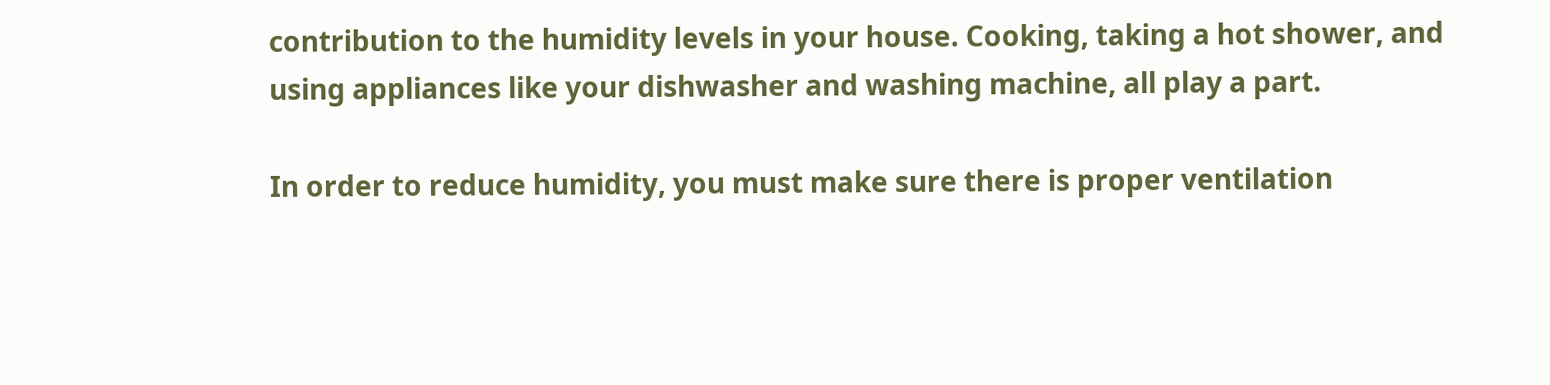contribution to the humidity levels in your house. Cooking, taking a hot shower, and using appliances like your dishwasher and washing machine, all play a part.

In order to reduce humidity, you must make sure there is proper ventilation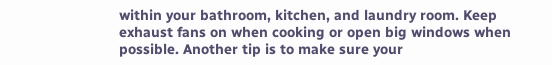within your bathroom, kitchen, and laundry room. Keep exhaust fans on when cooking or open big windows when possible. Another tip is to make sure your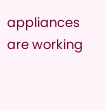appliances are working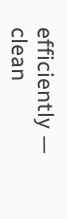efficiently — clean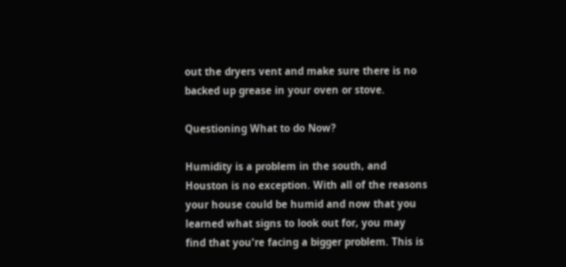out the dryers vent and make sure there is no backed up grease in your oven or stove.

Questioning What to do Now?

Humidity is a problem in the south, and Houston is no exception. With all of the reasons your house could be humid and now that you learned what signs to look out for, you may find that you're facing a bigger problem. This is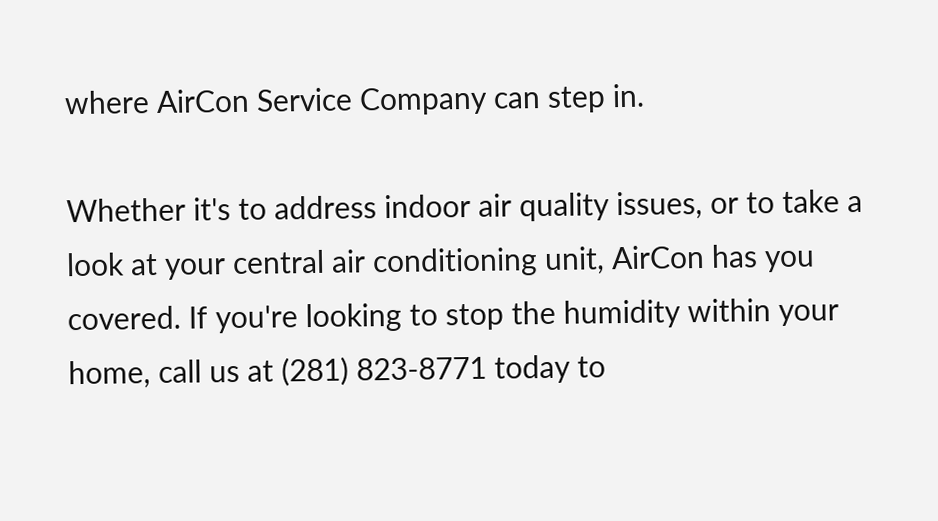where AirCon Service Company can step in.

Whether it's to address indoor air quality issues, or to take a look at your central air conditioning unit, AirCon has you covered. If you're looking to stop the humidity within your home, call us at (281) 823-8771 today to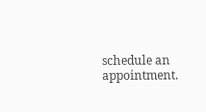schedule an appointment.